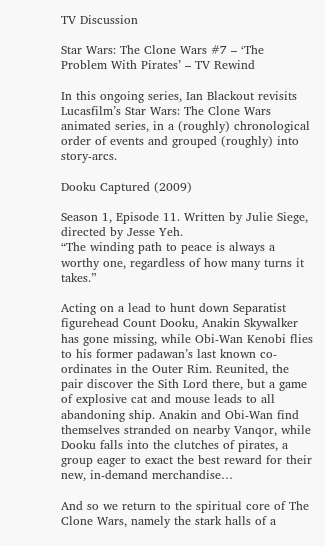TV Discussion

Star Wars: The Clone Wars #7 – ‘The Problem With Pirates’ – TV Rewind

In this ongoing series, Ian Blackout revisits Lucasfilm’s Star Wars: The Clone Wars animated series, in a (roughly) chronological order of events and grouped (roughly) into story-arcs.

Dooku Captured (2009)

Season 1, Episode 11. Written by Julie Siege, directed by Jesse Yeh.
“The winding path to peace is always a worthy one, regardless of how many turns it takes.”

Acting on a lead to hunt down Separatist figurehead Count Dooku, Anakin Skywalker has gone missing, while Obi-Wan Kenobi flies to his former padawan’s last known co-ordinates in the Outer Rim. Reunited, the pair discover the Sith Lord there, but a game of explosive cat and mouse leads to all abandoning ship. Anakin and Obi-Wan find themselves stranded on nearby Vanqor, while Dooku falls into the clutches of pirates, a group eager to exact the best reward for their new, in-demand merchandise…

And so we return to the spiritual core of The Clone Wars, namely the stark halls of a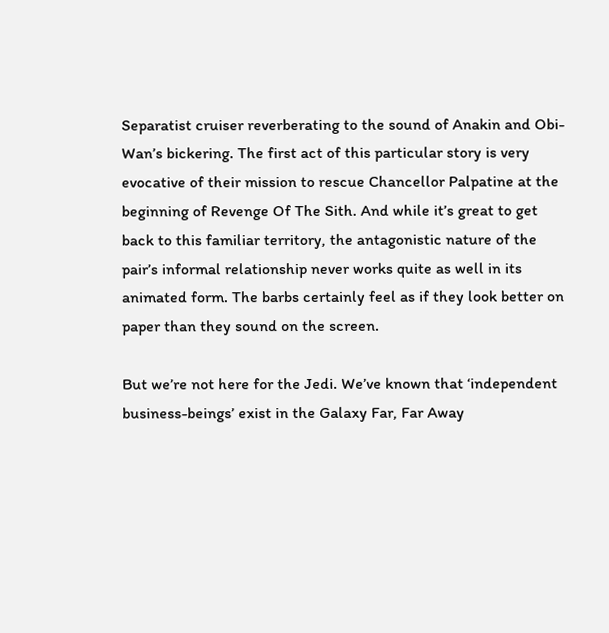Separatist cruiser reverberating to the sound of Anakin and Obi-Wan’s bickering. The first act of this particular story is very evocative of their mission to rescue Chancellor Palpatine at the beginning of Revenge Of The Sith. And while it’s great to get back to this familiar territory, the antagonistic nature of the pair’s informal relationship never works quite as well in its animated form. The barbs certainly feel as if they look better on paper than they sound on the screen.

But we’re not here for the Jedi. We’ve known that ‘independent business-beings’ exist in the Galaxy Far, Far Away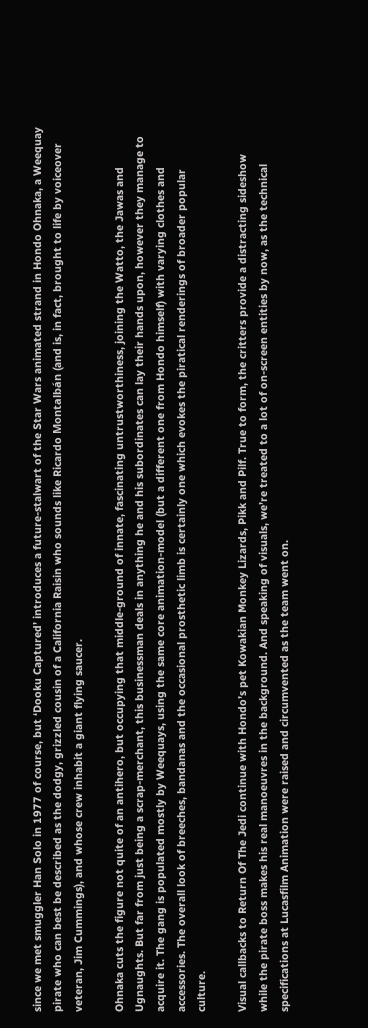since we met smuggler Han Solo in 1977 of course, but ‘Dooku Captured’ introduces a future-stalwart of the Star Wars animated strand in Hondo Ohnaka, a Weequay pirate who can best be described as the dodgy, grizzled cousin of a California Raisin who sounds like Ricardo Montalbán (and is, in fact, brought to life by voiceover veteran, Jim Cummings), and whose crew inhabit a giant flying saucer.

Ohnaka cuts the figure not quite of an antihero, but occupying that middle-ground of innate, fascinating untrustworthiness, joining the Watto, the Jawas and Ugnaughts. But far from just being a scrap-merchant, this businessman deals in anything he and his subordinates can lay their hands upon, however they manage to acquire it. The gang is populated mostly by Weequays, using the same core animation-model (but a different one from Hondo himself) with varying clothes and accessories. The overall look of breeches, bandanas and the occasional prosthetic limb is certainly one which evokes the piratical renderings of broader popular culture.

Visual callbacks to Return Of The Jedi continue with Hondo’s pet Kowakian Monkey Lizards, Pikk and Pilf. True to form, the critters provide a distracting sideshow while the pirate boss makes his real manoeuvres in the background. And speaking of visuals, we’re treated to a lot of on-screen entities by now, as the technical specifications at Lucasfilm Animation were raised and circumvented as the team went on.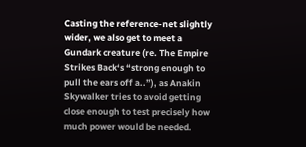Casting the reference-net slightly wider, we also get to meet a Gundark creature (re. The Empire Strikes Back‘s “strong enough to pull the ears off a..”), as Anakin Skywalker tries to avoid getting close enough to test precisely how much power would be needed.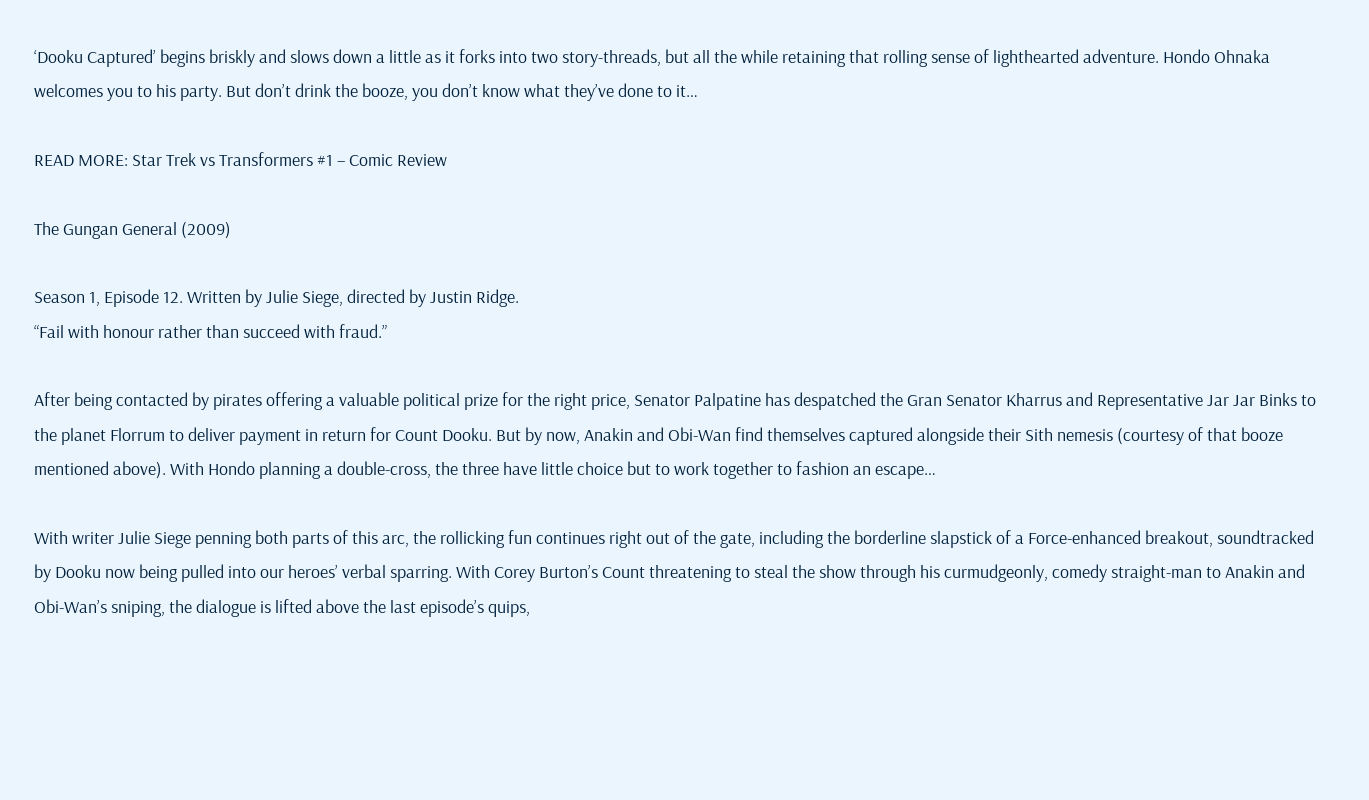‘Dooku Captured’ begins briskly and slows down a little as it forks into two story-threads, but all the while retaining that rolling sense of lighthearted adventure. Hondo Ohnaka welcomes you to his party. But don’t drink the booze, you don’t know what they’ve done to it…

READ MORE: Star Trek vs Transformers #1 – Comic Review

The Gungan General (2009)

Season 1, Episode 12. Written by Julie Siege, directed by Justin Ridge.
“Fail with honour rather than succeed with fraud.”

After being contacted by pirates offering a valuable political prize for the right price, Senator Palpatine has despatched the Gran Senator Kharrus and Representative Jar Jar Binks to the planet Florrum to deliver payment in return for Count Dooku. But by now, Anakin and Obi-Wan find themselves captured alongside their Sith nemesis (courtesy of that booze mentioned above). With Hondo planning a double-cross, the three have little choice but to work together to fashion an escape…

With writer Julie Siege penning both parts of this arc, the rollicking fun continues right out of the gate, including the borderline slapstick of a Force-enhanced breakout, soundtracked by Dooku now being pulled into our heroes’ verbal sparring. With Corey Burton’s Count threatening to steal the show through his curmudgeonly, comedy straight-man to Anakin and Obi-Wan’s sniping, the dialogue is lifted above the last episode’s quips,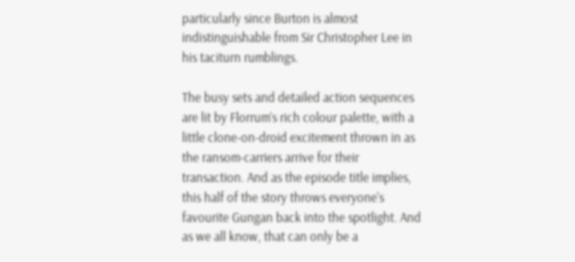particularly since Burton is almost indistinguishable from Sir Christopher Lee in his taciturn rumblings.

The busy sets and detailed action sequences are lit by Florrum’s rich colour palette, with a little clone-on-droid excitement thrown in as the ransom-carriers arrive for their transaction. And as the episode title implies, this half of the story throws everyone’s favourite Gungan back into the spotlight. And as we all know, that can only be a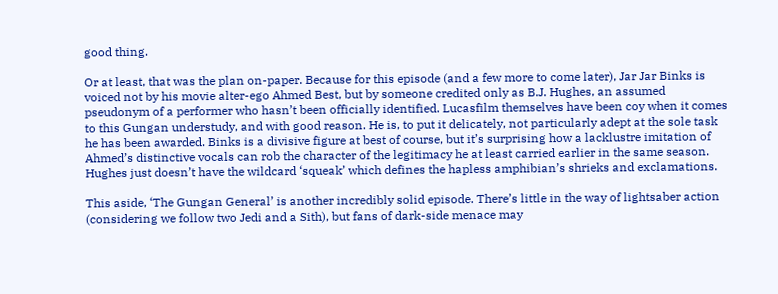good thing.

Or at least, that was the plan on-paper. Because for this episode (and a few more to come later), Jar Jar Binks is voiced not by his movie alter-ego Ahmed Best, but by someone credited only as B.J. Hughes, an assumed pseudonym of a performer who hasn’t been officially identified. Lucasfilm themselves have been coy when it comes to this Gungan understudy, and with good reason. He is, to put it delicately, not particularly adept at the sole task he has been awarded. Binks is a divisive figure at best of course, but it’s surprising how a lacklustre imitation of Ahmed’s distinctive vocals can rob the character of the legitimacy he at least carried earlier in the same season. Hughes just doesn’t have the wildcard ‘squeak’ which defines the hapless amphibian’s shrieks and exclamations.

This aside, ‘The Gungan General’ is another incredibly solid episode. There’s little in the way of lightsaber action (considering we follow two Jedi and a Sith), but fans of dark-side menace may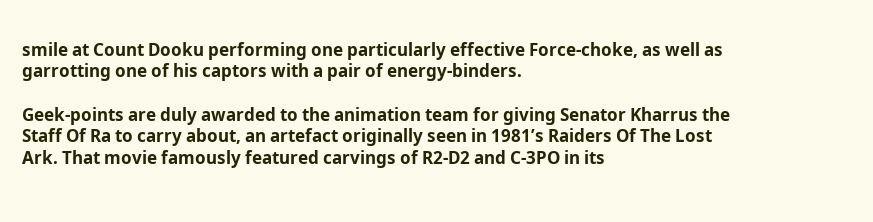smile at Count Dooku performing one particularly effective Force-choke, as well as garrotting one of his captors with a pair of energy-binders.

Geek-points are duly awarded to the animation team for giving Senator Kharrus the Staff Of Ra to carry about, an artefact originally seen in 1981’s Raiders Of The Lost Ark. That movie famously featured carvings of R2-D2 and C-3PO in its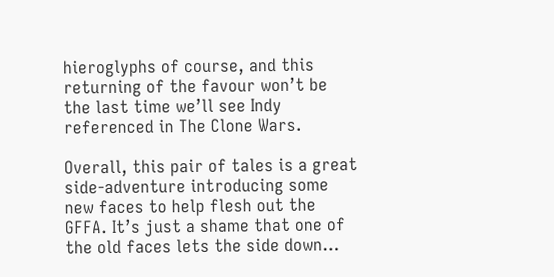hieroglyphs of course, and this returning of the favour won’t be the last time we’ll see Indy referenced in The Clone Wars.

Overall, this pair of tales is a great side-adventure introducing some new faces to help flesh out the GFFA. It’s just a shame that one of the old faces lets the side down…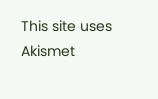This site uses Akismet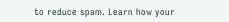to reduce spam. Learn how your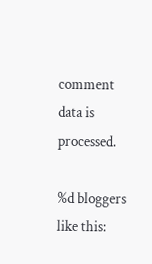comment data is processed.

%d bloggers like this: